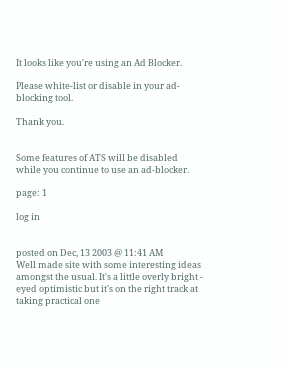It looks like you're using an Ad Blocker.

Please white-list or disable in your ad-blocking tool.

Thank you.


Some features of ATS will be disabled while you continue to use an ad-blocker.

page: 1

log in


posted on Dec, 13 2003 @ 11:41 AM
Well made site with some interesting ideas amongst the usual. It's a little overly bright - eyed optimistic but it's on the right track at taking practical one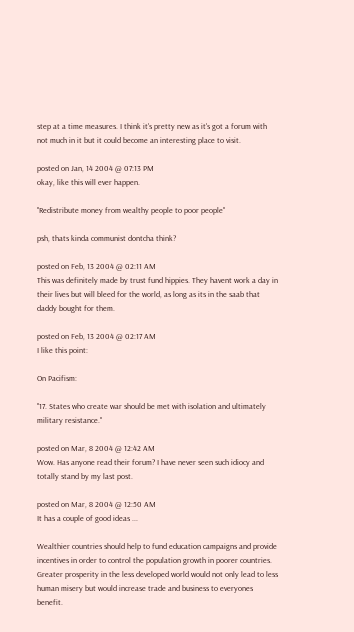step at a time measures. I think it's pretty new as it's got a forum with not much in it but it could become an interesting place to visit.

posted on Jan, 14 2004 @ 07:13 PM
okay, like this will ever happen.

"Redistribute money from wealthy people to poor people"

psh, thats kinda communist dontcha think?

posted on Feb, 13 2004 @ 02:11 AM
This was definitely made by trust fund hippies. They havent work a day in their lives but will bleed for the world, as long as its in the saab that daddy bought for them.

posted on Feb, 13 2004 @ 02:17 AM
I like this point:

On Pacifism:

"17. States who create war should be met with isolation and ultimately military resistance."

posted on Mar, 8 2004 @ 12:42 AM
Wow. Has anyone read their forum? I have never seen such idiocy and totally stand by my last post.

posted on Mar, 8 2004 @ 12:50 AM
It has a couple of good ideas ...

Wealthier countries should help to fund education campaigns and provide incentives in order to control the population growth in poorer countries. Greater prosperity in the less developed world would not only lead to less human misery but would increase trade and business to everyones benefit.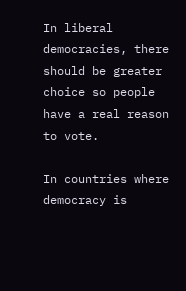In liberal democracies, there should be greater choice so people have a real reason to vote.

In countries where democracy is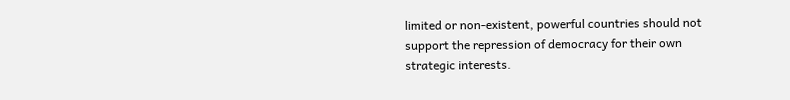limited or non-existent, powerful countries should not support the repression of democracy for their own strategic interests.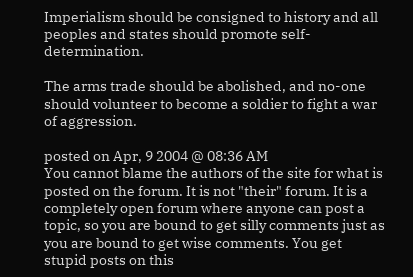Imperialism should be consigned to history and all peoples and states should promote self-determination.

The arms trade should be abolished, and no-one should volunteer to become a soldier to fight a war of aggression.

posted on Apr, 9 2004 @ 08:36 AM
You cannot blame the authors of the site for what is posted on the forum. It is not "their" forum. It is a completely open forum where anyone can post a topic, so you are bound to get silly comments just as you are bound to get wise comments. You get stupid posts on this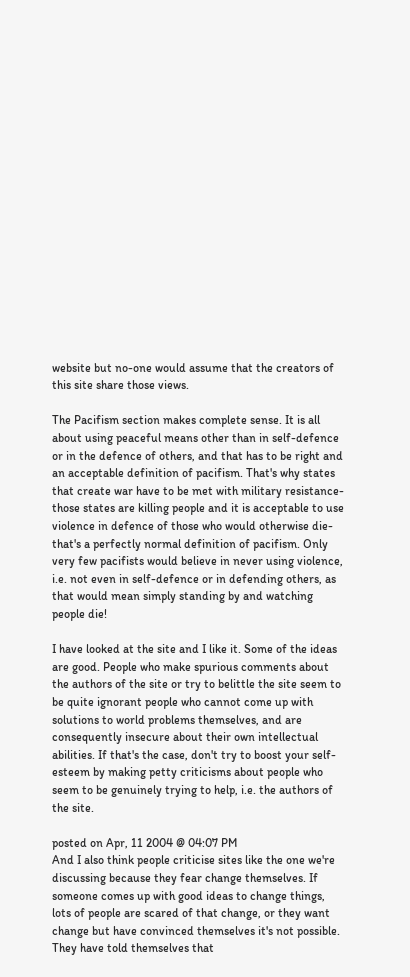website but no-one would assume that the creators of this site share those views.

The Pacifism section makes complete sense. It is all about using peaceful means other than in self-defence or in the defence of others, and that has to be right and an acceptable definition of pacifism. That's why states that create war have to be met with military resistance- those states are killing people and it is acceptable to use violence in defence of those who would otherwise die- that's a perfectly normal definition of pacifism. Only very few pacifists would believe in never using violence, i.e. not even in self-defence or in defending others, as that would mean simply standing by and watching people die!

I have looked at the site and I like it. Some of the ideas are good. People who make spurious comments about the authors of the site or try to belittle the site seem to be quite ignorant people who cannot come up with solutions to world problems themselves, and are consequently insecure about their own intellectual abilities. If that's the case, don't try to boost your self-esteem by making petty criticisms about people who seem to be genuinely trying to help, i.e. the authors of the site.

posted on Apr, 11 2004 @ 04:07 PM
And I also think people criticise sites like the one we're discussing because they fear change themselves. If someone comes up with good ideas to change things, lots of people are scared of that change, or they want change but have convinced themselves it's not possible. They have told themselves that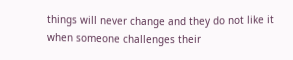things will never change and they do not like it when someone challenges their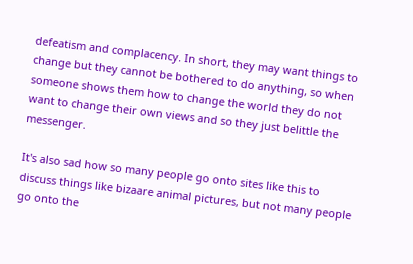defeatism and complacency. In short, they may want things to change but they cannot be bothered to do anything, so when someone shows them how to change the world they do not want to change their own views and so they just belittle the messenger.

It's also sad how so many people go onto sites like this to discuss things like bizaare animal pictures, but not many people go onto the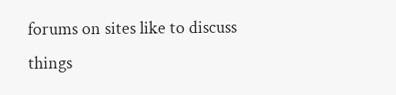forums on sites like to discuss things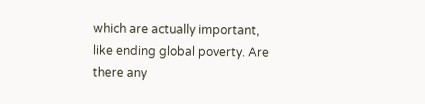which are actually important, like ending global poverty. Are there any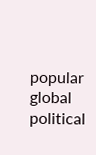popular global political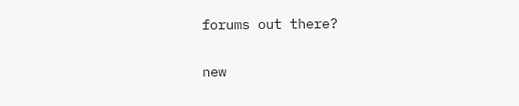forums out there?

new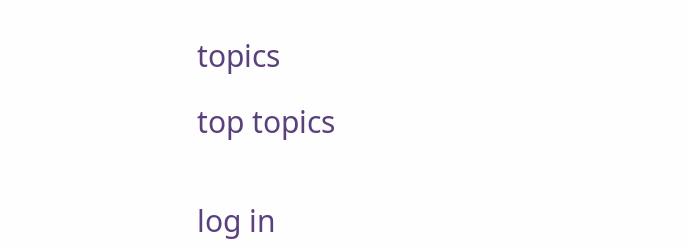topics

top topics


log in